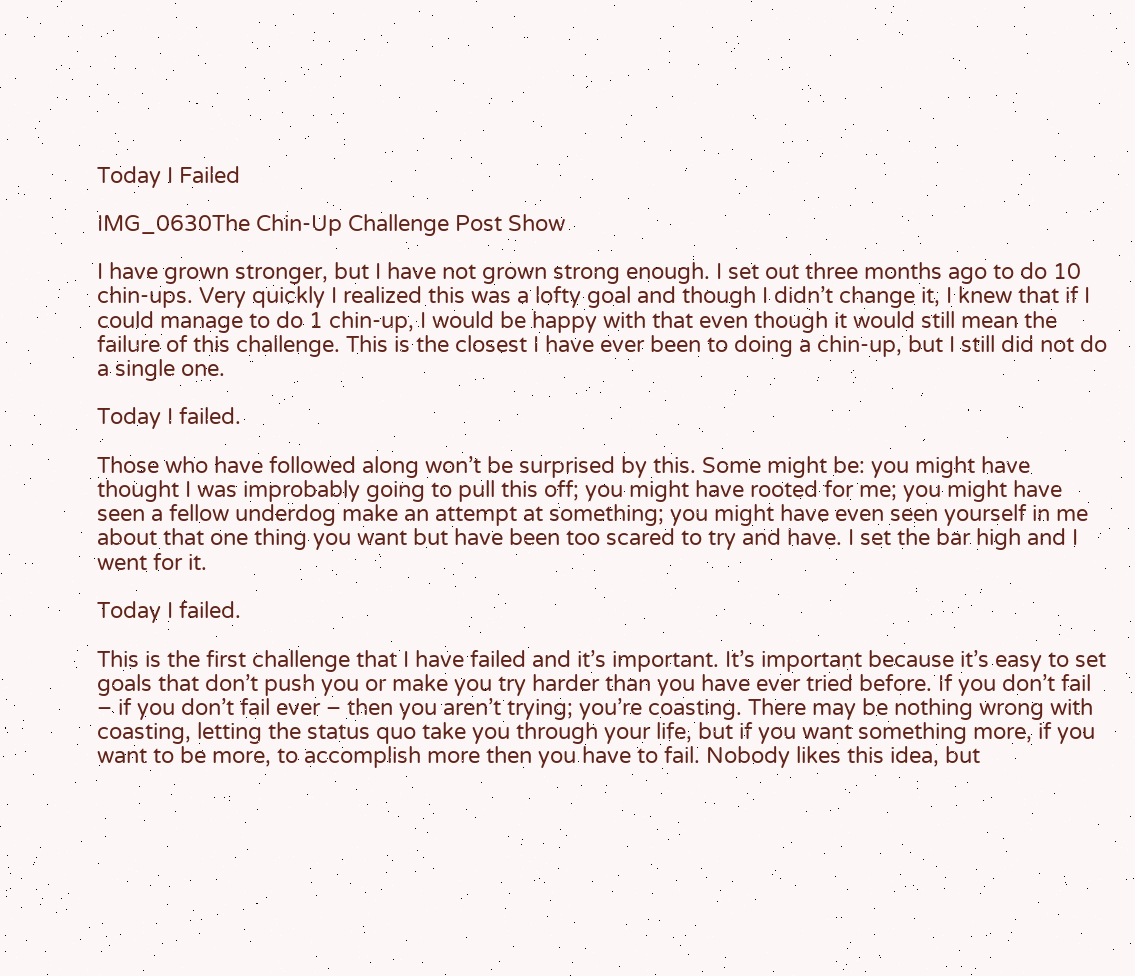Today I Failed

IMG_0630The Chin-Up Challenge Post Show

I have grown stronger, but I have not grown strong enough. I set out three months ago to do 10 chin-ups. Very quickly I realized this was a lofty goal and though I didn’t change it, I knew that if I could manage to do 1 chin-up, I would be happy with that even though it would still mean the failure of this challenge. This is the closest I have ever been to doing a chin-up, but I still did not do a single one.

Today I failed.

Those who have followed along won’t be surprised by this. Some might be: you might have thought I was improbably going to pull this off; you might have rooted for me; you might have seen a fellow underdog make an attempt at something; you might have even seen yourself in me about that one thing you want but have been too scared to try and have. I set the bar high and I went for it.

Today I failed.

This is the first challenge that I have failed and it’s important. It’s important because it’s easy to set goals that don’t push you or make you try harder than you have ever tried before. If you don’t fail – if you don’t fail ever – then you aren’t trying; you’re coasting. There may be nothing wrong with coasting, letting the status quo take you through your life, but if you want something more, if you want to be more, to accomplish more then you have to fail. Nobody likes this idea, but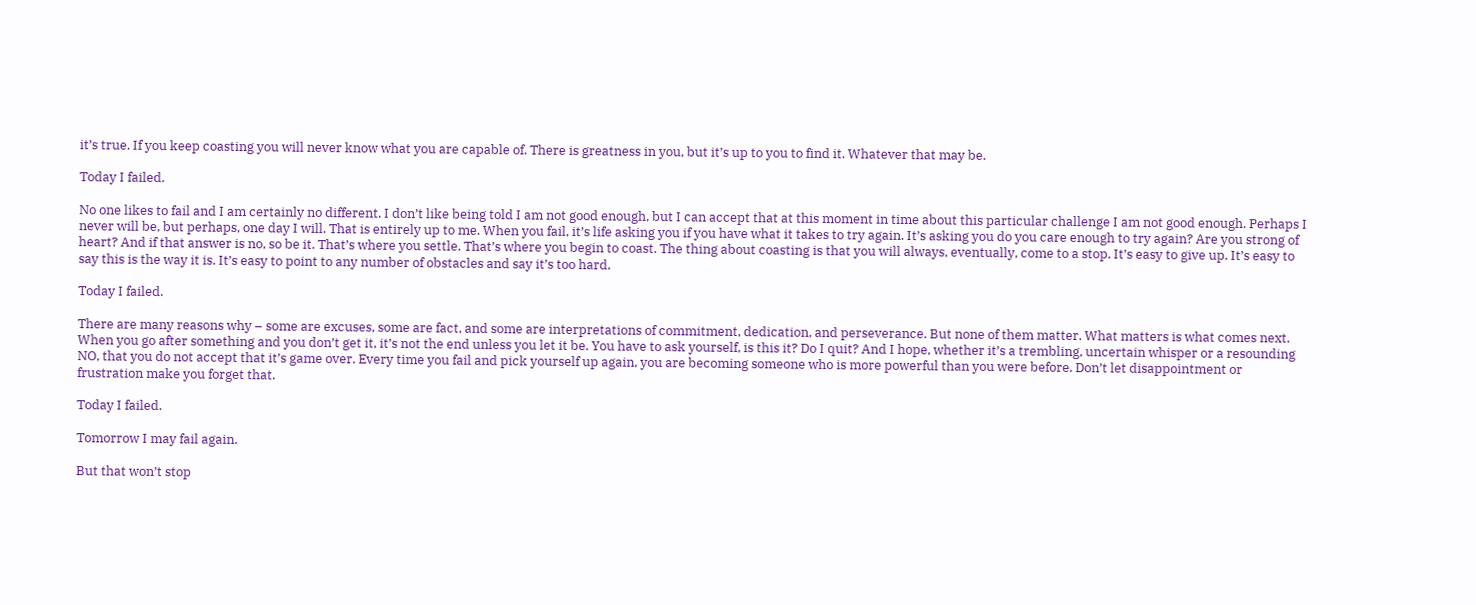it’s true. If you keep coasting you will never know what you are capable of. There is greatness in you, but it’s up to you to find it. Whatever that may be.

Today I failed.

No one likes to fail and I am certainly no different. I don’t like being told I am not good enough, but I can accept that at this moment in time about this particular challenge I am not good enough. Perhaps I never will be, but perhaps, one day I will. That is entirely up to me. When you fail, it’s life asking you if you have what it takes to try again. It’s asking you do you care enough to try again? Are you strong of heart? And if that answer is no, so be it. That’s where you settle. That’s where you begin to coast. The thing about coasting is that you will always, eventually, come to a stop. It’s easy to give up. It’s easy to say this is the way it is. It’s easy to point to any number of obstacles and say it’s too hard.

Today I failed.

There are many reasons why – some are excuses, some are fact, and some are interpretations of commitment, dedication, and perseverance. But none of them matter. What matters is what comes next. When you go after something and you don’t get it, it’s not the end unless you let it be. You have to ask yourself, is this it? Do I quit? And I hope, whether it’s a trembling, uncertain whisper or a resounding NO, that you do not accept that it’s game over. Every time you fail and pick yourself up again, you are becoming someone who is more powerful than you were before. Don’t let disappointment or frustration make you forget that.

Today I failed.

Tomorrow I may fail again.

But that won’t stop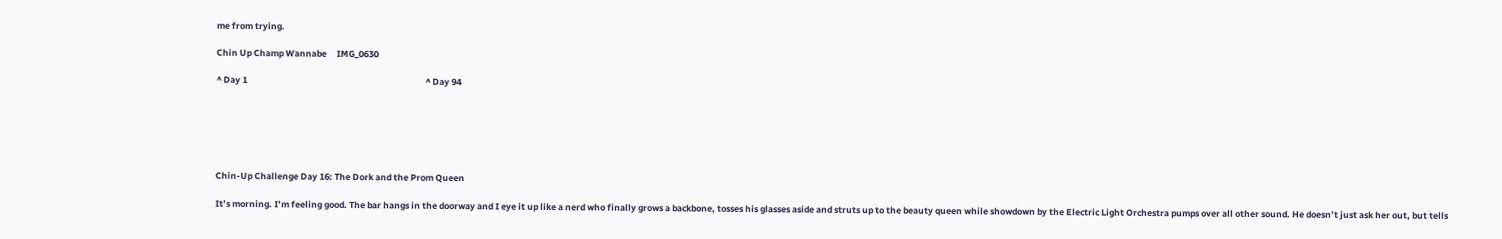me from trying.

Chin Up Champ Wannabe     IMG_0630

^ Day 1                                                                                         ^ Day 94






Chin-Up Challenge Day 16: The Dork and the Prom Queen

It’s morning. I’m feeling good. The bar hangs in the doorway and I eye it up like a nerd who finally grows a backbone, tosses his glasses aside and struts up to the beauty queen while showdown by the Electric Light Orchestra pumps over all other sound. He doesn’t just ask her out, but tells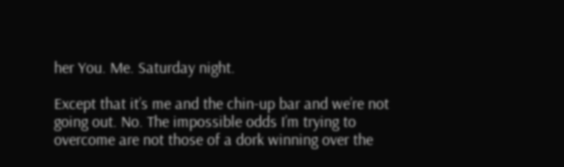her You. Me. Saturday night.

Except that it’s me and the chin-up bar and we’re not going out. No. The impossible odds I’m trying to overcome are not those of a dork winning over the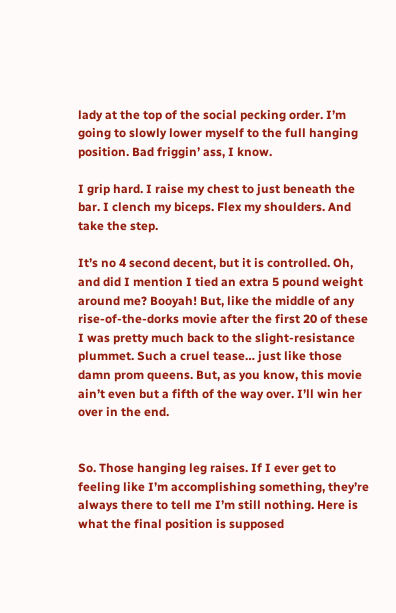lady at the top of the social pecking order. I’m going to slowly lower myself to the full hanging position. Bad friggin’ ass, I know.

I grip hard. I raise my chest to just beneath the bar. I clench my biceps. Flex my shoulders. And take the step.

It’s no 4 second decent, but it is controlled. Oh, and did I mention I tied an extra 5 pound weight around me? Booyah! But, like the middle of any rise-of-the-dorks movie after the first 20 of these I was pretty much back to the slight-resistance plummet. Such a cruel tease… just like those damn prom queens. But, as you know, this movie ain’t even but a fifth of the way over. I’ll win her over in the end.


So. Those hanging leg raises. If I ever get to feeling like I’m accomplishing something, they’re always there to tell me I’m still nothing. Here is what the final position is supposed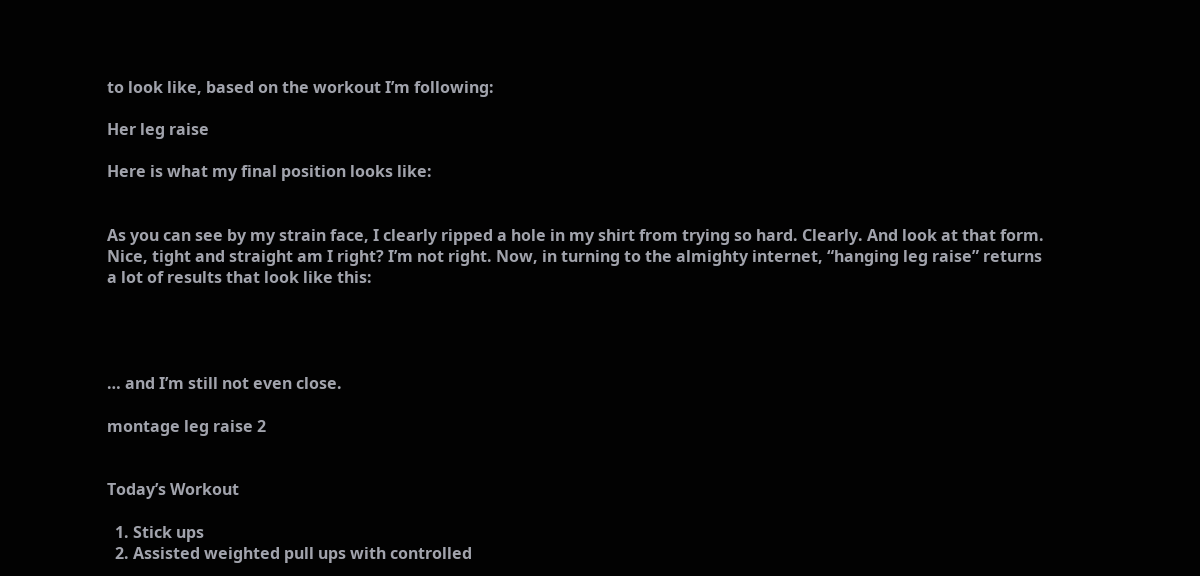to look like, based on the workout I’m following:

Her leg raise

Here is what my final position looks like:


As you can see by my strain face, I clearly ripped a hole in my shirt from trying so hard. Clearly. And look at that form. Nice, tight and straight am I right? I’m not right. Now, in turning to the almighty internet, “hanging leg raise” returns a lot of results that look like this:




… and I’m still not even close.

montage leg raise 2


Today’s Workout

  1. Stick ups
  2. Assisted weighted pull ups with controlled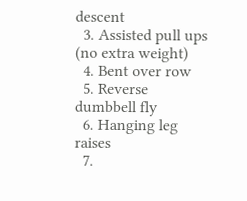descent
  3. Assisted pull ups (no extra weight)
  4. Bent over row
  5. Reverse dumbbell fly
  6. Hanging leg raises
  7.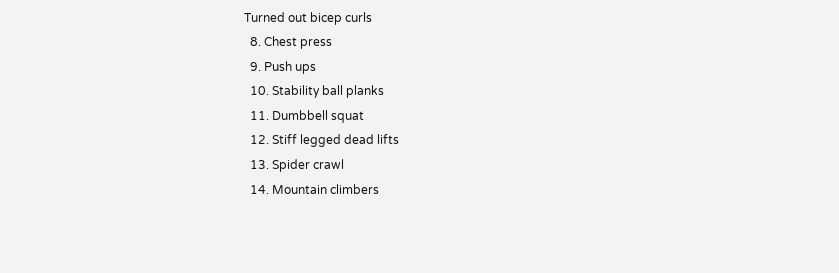Turned out bicep curls
  8. Chest press
  9. Push ups
  10. Stability ball planks
  11. Dumbbell squat
  12. Stiff legged dead lifts
  13. Spider crawl
  14. Mountain climbers